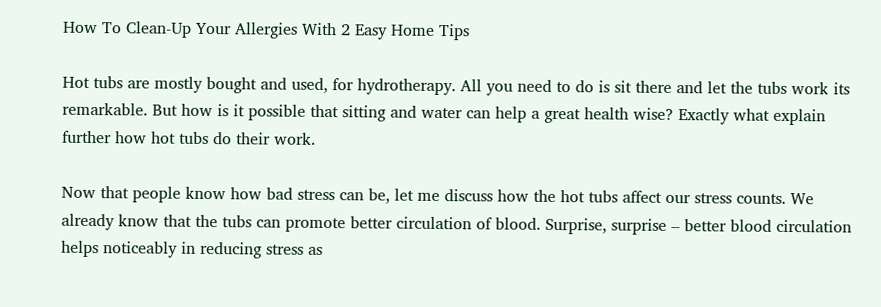How To Clean-Up Your Allergies With 2 Easy Home Tips

Hot tubs are mostly bought and used, for hydrotherapy. All you need to do is sit there and let the tubs work its remarkable. But how is it possible that sitting and water can help a great health wise? Exactly what explain further how hot tubs do their work.

Now that people know how bad stress can be, let me discuss how the hot tubs affect our stress counts. We already know that the tubs can promote better circulation of blood. Surprise, surprise – better blood circulation helps noticeably in reducing stress as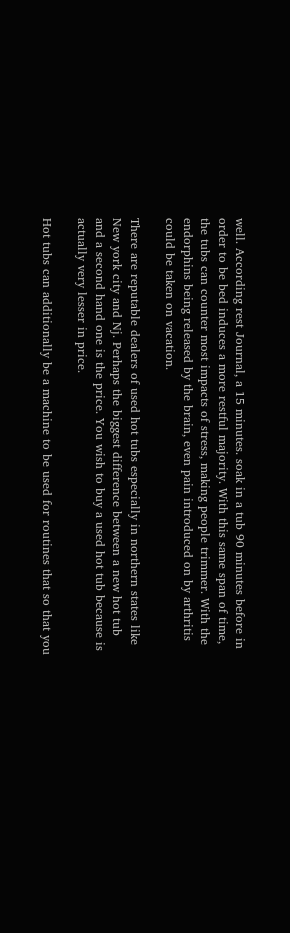well. According rest Journal, a 15 minutes. soak in a tub 90 minutes before in order to be bed induces a more restful majority. With this same span of time, the tubs can counter most impacts of stress, making people trimmer. With the endorphins being released by the brain, even pain introduced on by arthritis could be taken on vacation.

There are reputable dealers of used hot tubs especially in northern states like New york city and Nj. Perhaps the biggest difference between a new hot tub and a second hand one is the price. You wish to buy a used hot tub because is actually very lesser in price.

Hot tubs can additionally be a machine to be used for routines that so that you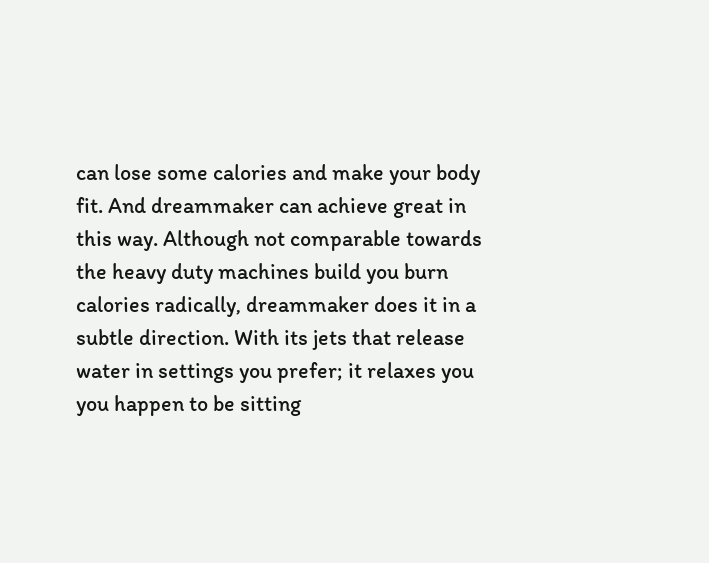can lose some calories and make your body fit. And dreammaker can achieve great in this way. Although not comparable towards the heavy duty machines build you burn calories radically, dreammaker does it in a subtle direction. With its jets that release water in settings you prefer; it relaxes you you happen to be sitting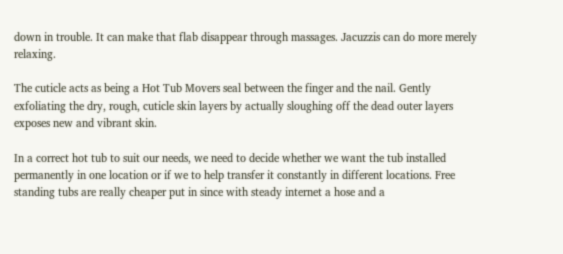down in trouble. It can make that flab disappear through massages. Jacuzzis can do more merely relaxing.

The cuticle acts as being a Hot Tub Movers seal between the finger and the nail. Gently exfoliating the dry, rough, cuticle skin layers by actually sloughing off the dead outer layers exposes new and vibrant skin.

In a correct hot tub to suit our needs, we need to decide whether we want the tub installed permanently in one location or if we to help transfer it constantly in different locations. Free standing tubs are really cheaper put in since with steady internet a hose and a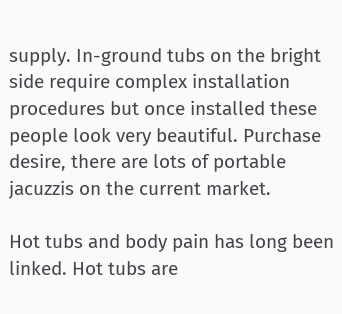supply. In-ground tubs on the bright side require complex installation procedures but once installed these people look very beautiful. Purchase desire, there are lots of portable jacuzzis on the current market.

Hot tubs and body pain has long been linked. Hot tubs are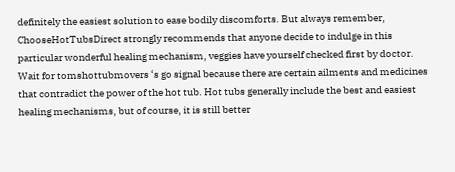definitely the easiest solution to ease bodily discomforts. But always remember, ChooseHotTubsDirect strongly recommends that anyone decide to indulge in this particular wonderful healing mechanism, veggies have yourself checked first by doctor. Wait for tomshottubmovers ‘s go signal because there are certain ailments and medicines that contradict the power of the hot tub. Hot tubs generally include the best and easiest healing mechanisms, but of course, it is still better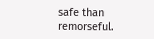safe than remorseful.